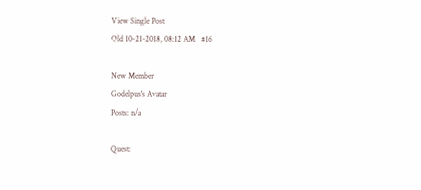View Single Post
Old 10-21-2018, 08:12 AM   #16

New Member
Godelpus's Avatar
Posts: n/a

Quest: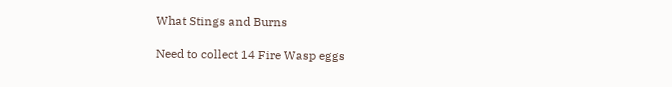What Stings and Burns

Need to collect 14 Fire Wasp eggs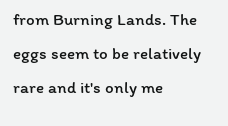from Burning Lands. The eggs seem to be relatively rare and it's only me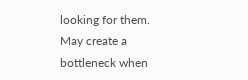looking for them. May create a bottleneck when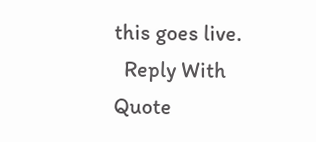this goes live.
  Reply With Quote